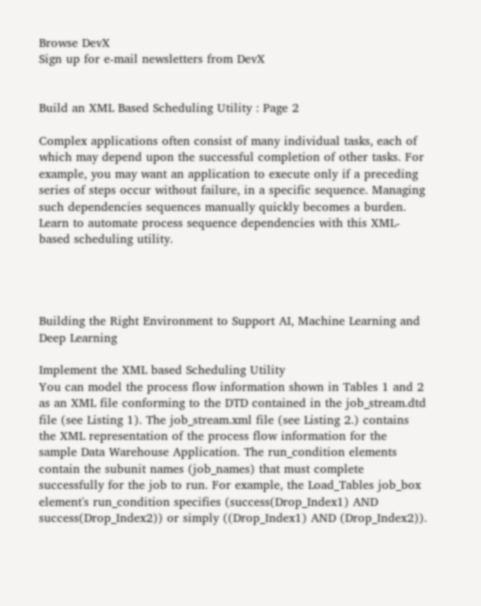Browse DevX
Sign up for e-mail newsletters from DevX


Build an XML Based Scheduling Utility : Page 2

Complex applications often consist of many individual tasks, each of which may depend upon the successful completion of other tasks. For example, you may want an application to execute only if a preceding series of steps occur without failure, in a specific sequence. Managing such dependencies sequences manually quickly becomes a burden. Learn to automate process sequence dependencies with this XML-based scheduling utility.




Building the Right Environment to Support AI, Machine Learning and Deep Learning

Implement the XML based Scheduling Utility
You can model the process flow information shown in Tables 1 and 2 as an XML file conforming to the DTD contained in the job_stream.dtd file (see Listing 1). The job_stream.xml file (see Listing 2.) contains the XML representation of the process flow information for the sample Data Warehouse Application. The run_condition elements contain the subunit names (job_names) that must complete successfully for the job to run. For example, the Load_Tables job_box element's run_condition specifies (success(Drop_Index1) AND success(Drop_Index2)) or simply ((Drop_Index1) AND (Drop_Index2)).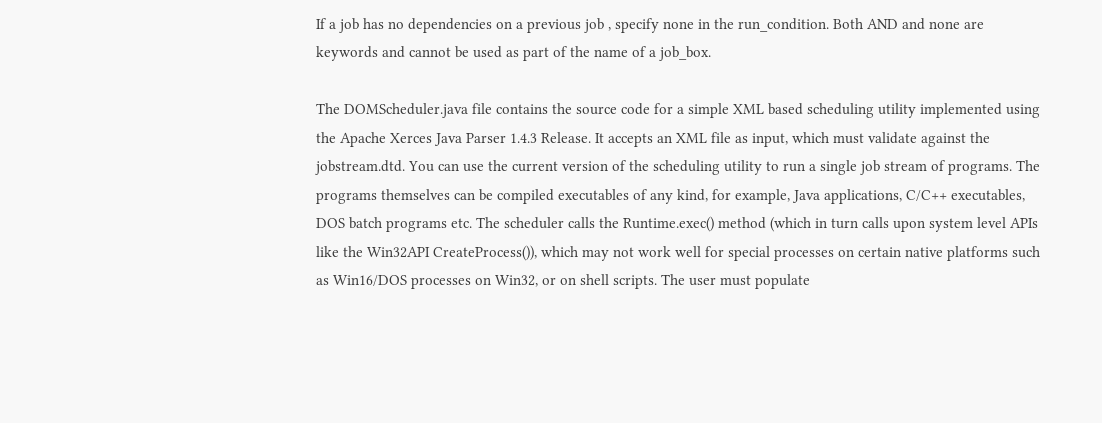If a job has no dependencies on a previous job , specify none in the run_condition. Both AND and none are keywords and cannot be used as part of the name of a job_box.

The DOMScheduler.java file contains the source code for a simple XML based scheduling utility implemented using the Apache Xerces Java Parser 1.4.3 Release. It accepts an XML file as input, which must validate against the jobstream.dtd. You can use the current version of the scheduling utility to run a single job stream of programs. The programs themselves can be compiled executables of any kind, for example, Java applications, C/C++ executables, DOS batch programs etc. The scheduler calls the Runtime.exec() method (which in turn calls upon system level APIs like the Win32API CreateProcess()), which may not work well for special processes on certain native platforms such as Win16/DOS processes on Win32, or on shell scripts. The user must populate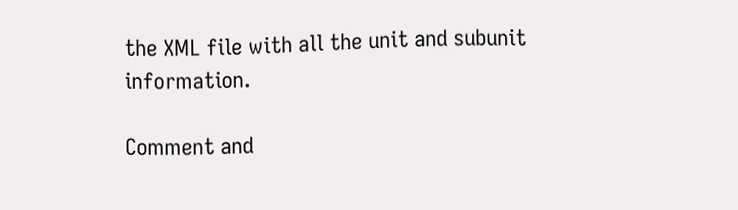the XML file with all the unit and subunit information.

Comment and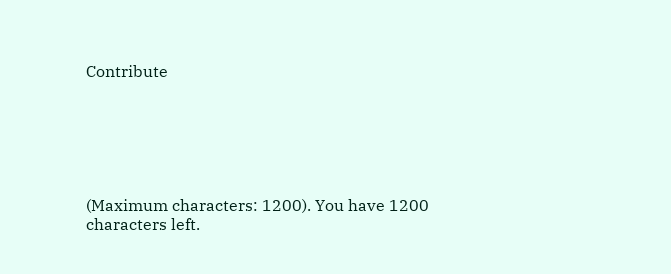Contribute






(Maximum characters: 1200). You have 1200 characters left.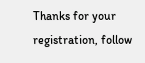Thanks for your registration, follow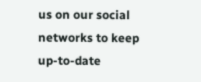us on our social networks to keep up-to-date